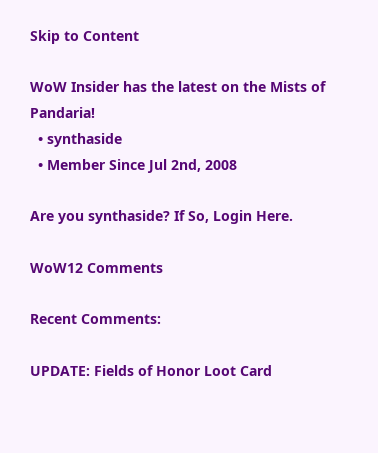Skip to Content

WoW Insider has the latest on the Mists of Pandaria!
  • synthaside
  • Member Since Jul 2nd, 2008

Are you synthaside? If So, Login Here.

WoW12 Comments

Recent Comments:

UPDATE: Fields of Honor Loot Card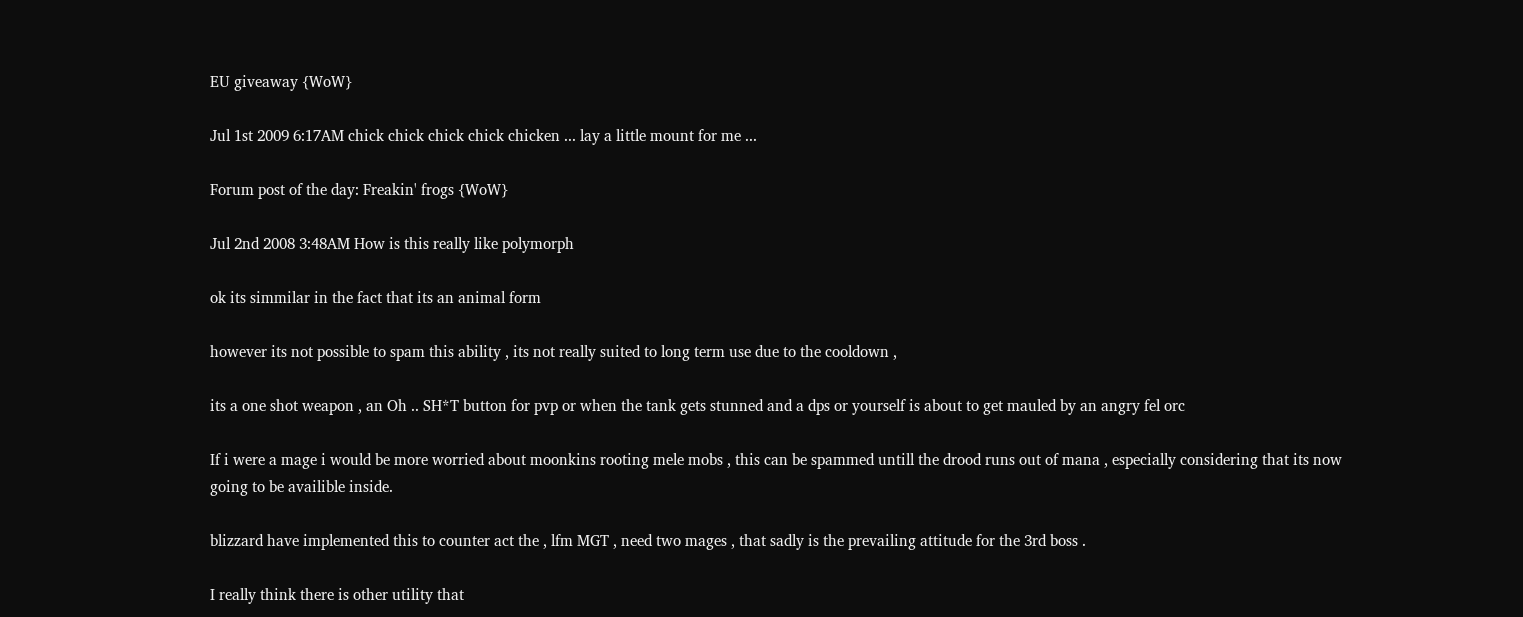EU giveaway {WoW}

Jul 1st 2009 6:17AM chick chick chick chick chicken ... lay a little mount for me ...

Forum post of the day: Freakin' frogs {WoW}

Jul 2nd 2008 3:48AM How is this really like polymorph

ok its simmilar in the fact that its an animal form

however its not possible to spam this ability , its not really suited to long term use due to the cooldown ,

its a one shot weapon , an Oh .. SH*T button for pvp or when the tank gets stunned and a dps or yourself is about to get mauled by an angry fel orc

If i were a mage i would be more worried about moonkins rooting mele mobs , this can be spammed untill the drood runs out of mana , especially considering that its now going to be availible inside.

blizzard have implemented this to counter act the , lfm MGT , need two mages , that sadly is the prevailing attitude for the 3rd boss .

I really think there is other utility that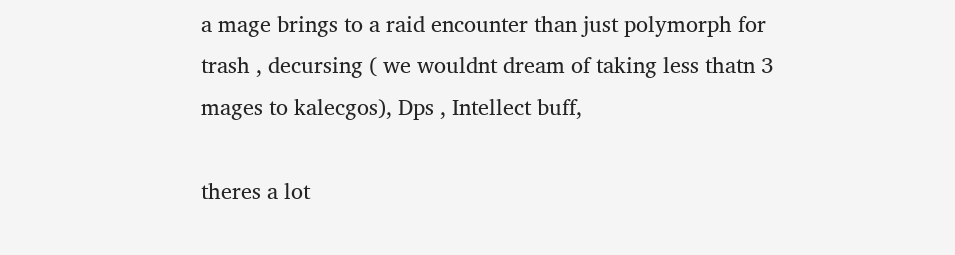a mage brings to a raid encounter than just polymorph for trash , decursing ( we wouldnt dream of taking less thatn 3 mages to kalecgos), Dps , Intellect buff,

theres a lot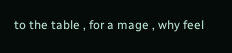to the table , for a mage , why feel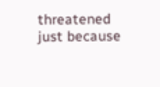threatened just because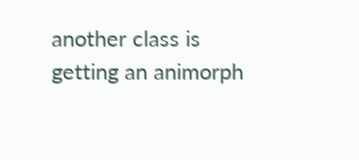another class is getting an animorph